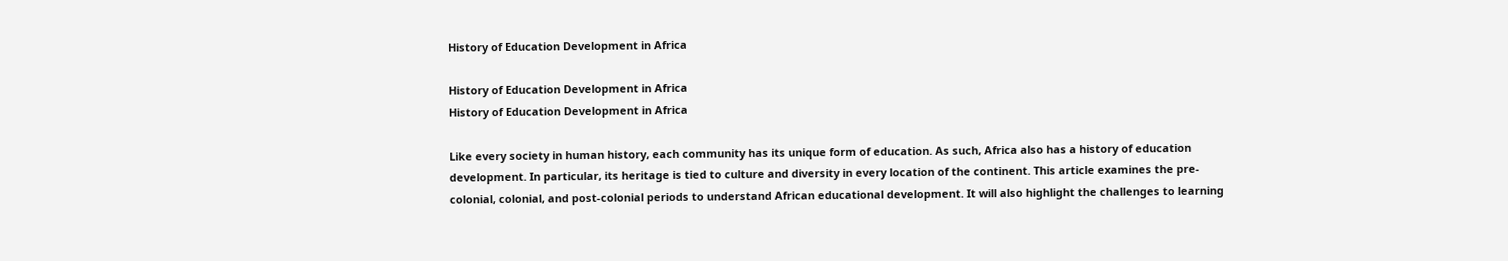History of Education Development in Africa

History of Education Development in Africa
History of Education Development in Africa

Like every society in human history, each community has its unique form of education. As such, Africa also has a history of education development. In particular, its heritage is tied to culture and diversity in every location of the continent. This article examines the pre-colonial, colonial, and post-colonial periods to understand African educational development. It will also highlight the challenges to learning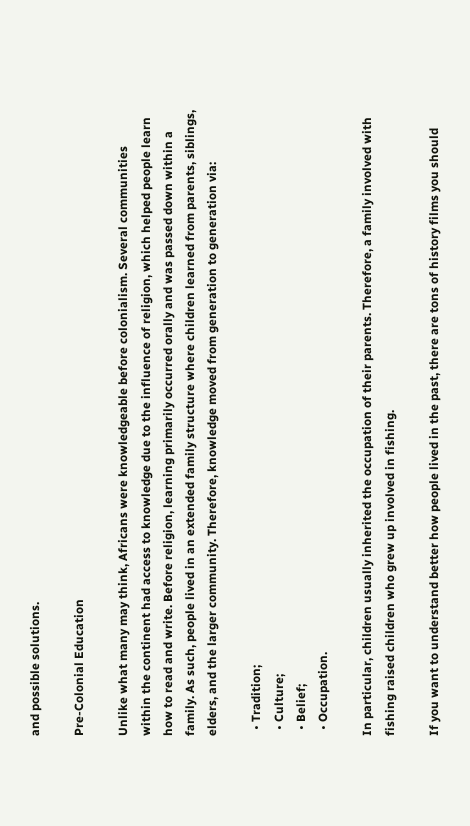and possible solutions.

Pre-Colonial Education

Unlike what many may think, Africans were knowledgeable before colonialism. Several communities within the continent had access to knowledge due to the influence of religion, which helped people learn how to read and write. Before religion, learning primarily occurred orally and was passed down within a family. As such, people lived in an extended family structure where children learned from parents, siblings, elders, and the larger community. Therefore, knowledge moved from generation to generation via:

  • Tradition;
  • Culture;
  • Belief;
  • Occupation.

In particular, children usually inherited the occupation of their parents. Therefore, a family involved with fishing raised children who grew up involved in fishing.

If you want to understand better how people lived in the past, there are tons of history films you should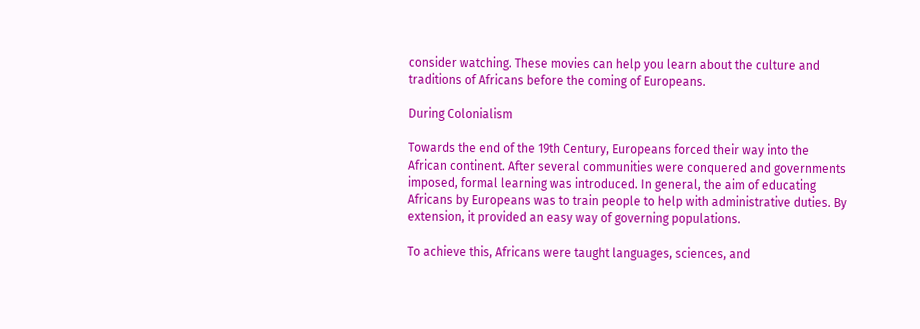consider watching. These movies can help you learn about the culture and traditions of Africans before the coming of Europeans.

During Colonialism

Towards the end of the 19th Century, Europeans forced their way into the African continent. After several communities were conquered and governments imposed, formal learning was introduced. In general, the aim of educating Africans by Europeans was to train people to help with administrative duties. By extension, it provided an easy way of governing populations.

To achieve this, Africans were taught languages, sciences, and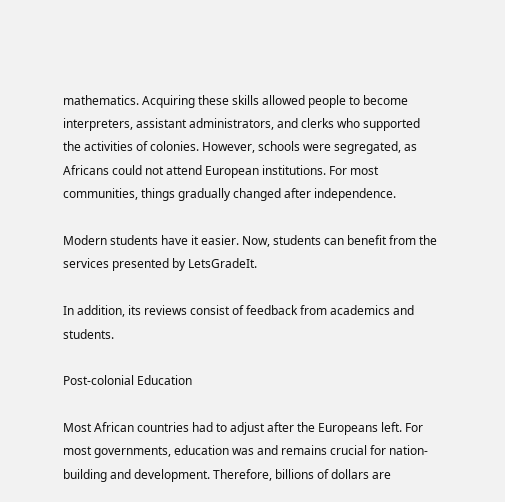mathematics. Acquiring these skills allowed people to become interpreters, assistant administrators, and clerks who supported the activities of colonies. However, schools were segregated, as Africans could not attend European institutions. For most communities, things gradually changed after independence.

Modern students have it easier. Now, students can benefit from the services presented by LetsGradeIt.

In addition, its reviews consist of feedback from academics and students.

Post-colonial Education

Most African countries had to adjust after the Europeans left. For most governments, education was and remains crucial for nation-building and development. Therefore, billions of dollars are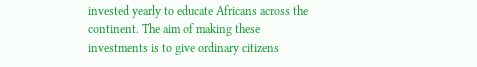invested yearly to educate Africans across the continent. The aim of making these investments is to give ordinary citizens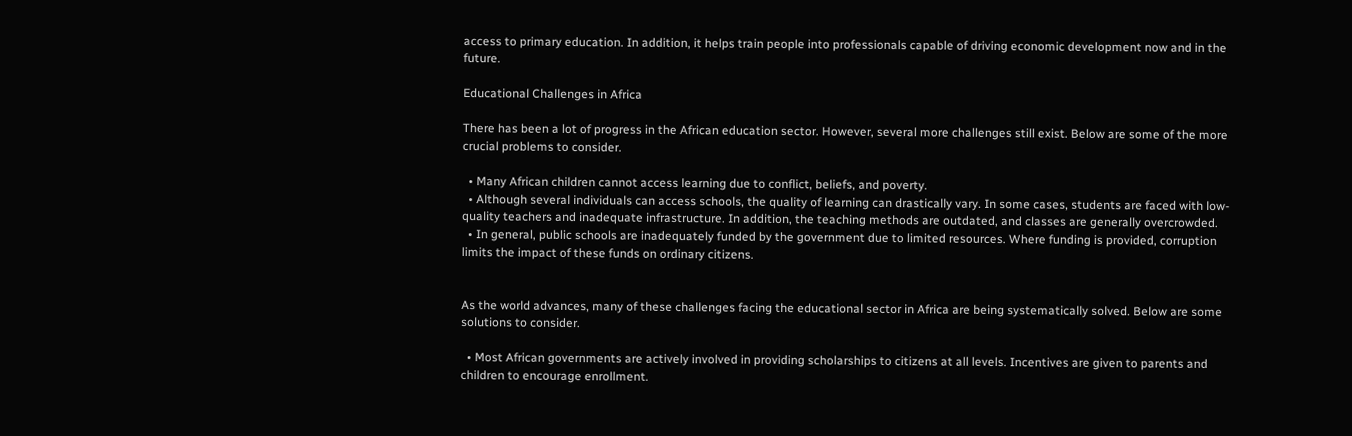access to primary education. In addition, it helps train people into professionals capable of driving economic development now and in the future.

Educational Challenges in Africa

There has been a lot of progress in the African education sector. However, several more challenges still exist. Below are some of the more crucial problems to consider.

  • Many African children cannot access learning due to conflict, beliefs, and poverty.
  • Although several individuals can access schools, the quality of learning can drastically vary. In some cases, students are faced with low-quality teachers and inadequate infrastructure. In addition, the teaching methods are outdated, and classes are generally overcrowded.
  • In general, public schools are inadequately funded by the government due to limited resources. Where funding is provided, corruption limits the impact of these funds on ordinary citizens.


As the world advances, many of these challenges facing the educational sector in Africa are being systematically solved. Below are some solutions to consider.

  • Most African governments are actively involved in providing scholarships to citizens at all levels. Incentives are given to parents and children to encourage enrollment.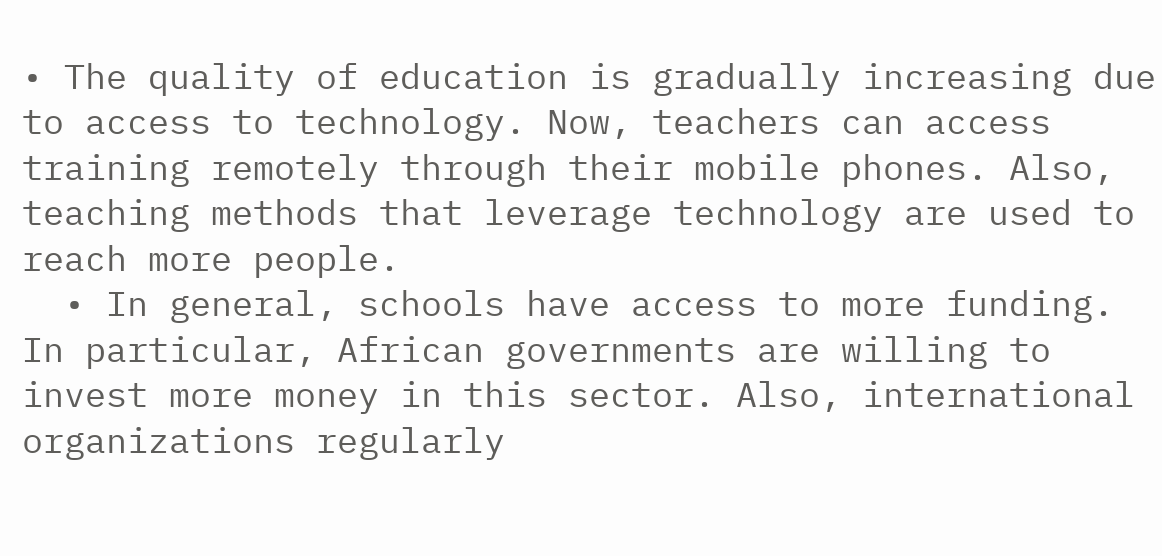• The quality of education is gradually increasing due to access to technology. Now, teachers can access training remotely through their mobile phones. Also, teaching methods that leverage technology are used to reach more people.
  • In general, schools have access to more funding. In particular, African governments are willing to invest more money in this sector. Also, international organizations regularly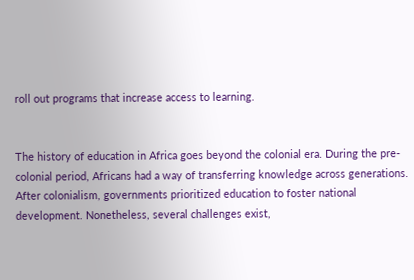roll out programs that increase access to learning.


The history of education in Africa goes beyond the colonial era. During the pre-colonial period, Africans had a way of transferring knowledge across generations. After colonialism, governments prioritized education to foster national development. Nonetheless, several challenges exist,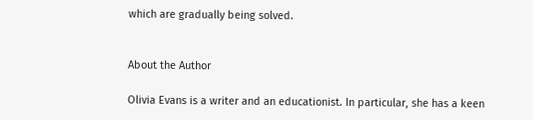which are gradually being solved.


About the Author

Olivia Evans is a writer and an educationist. In particular, she has a keen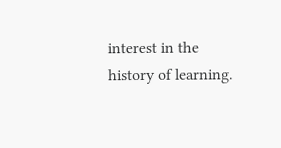interest in the history of learning.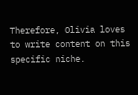Therefore, Olivia loves to write content on this specific niche.